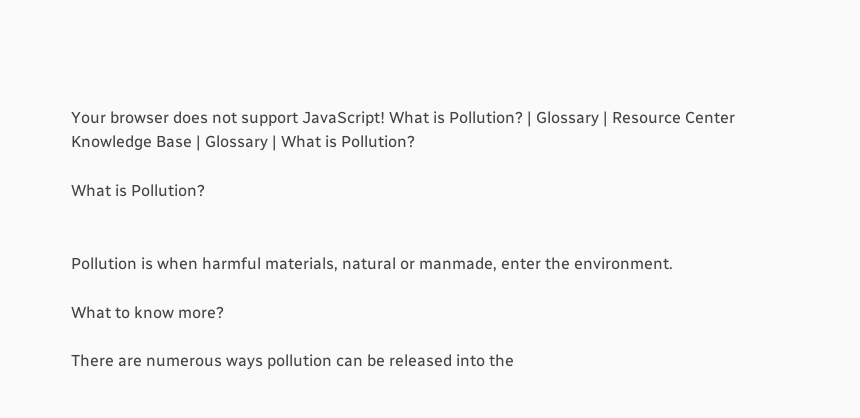Your browser does not support JavaScript! What is Pollution? | Glossary | Resource Center
Knowledge Base | Glossary | What is Pollution?

What is Pollution?


Pollution is when harmful materials, natural or manmade, enter the environment.

What to know more?

There are numerous ways pollution can be released into the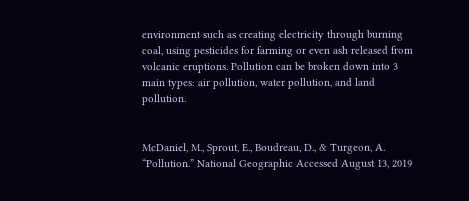environment such as creating electricity through burning coal, using pesticides for farming or even ash released from volcanic eruptions. Pollution can be broken down into 3 main types: air pollution, water pollution, and land pollution.


McDaniel, M., Sprout, E., Boudreau, D., & Turgeon, A. “Pollution.” National Geographic Accessed August 13, 2019